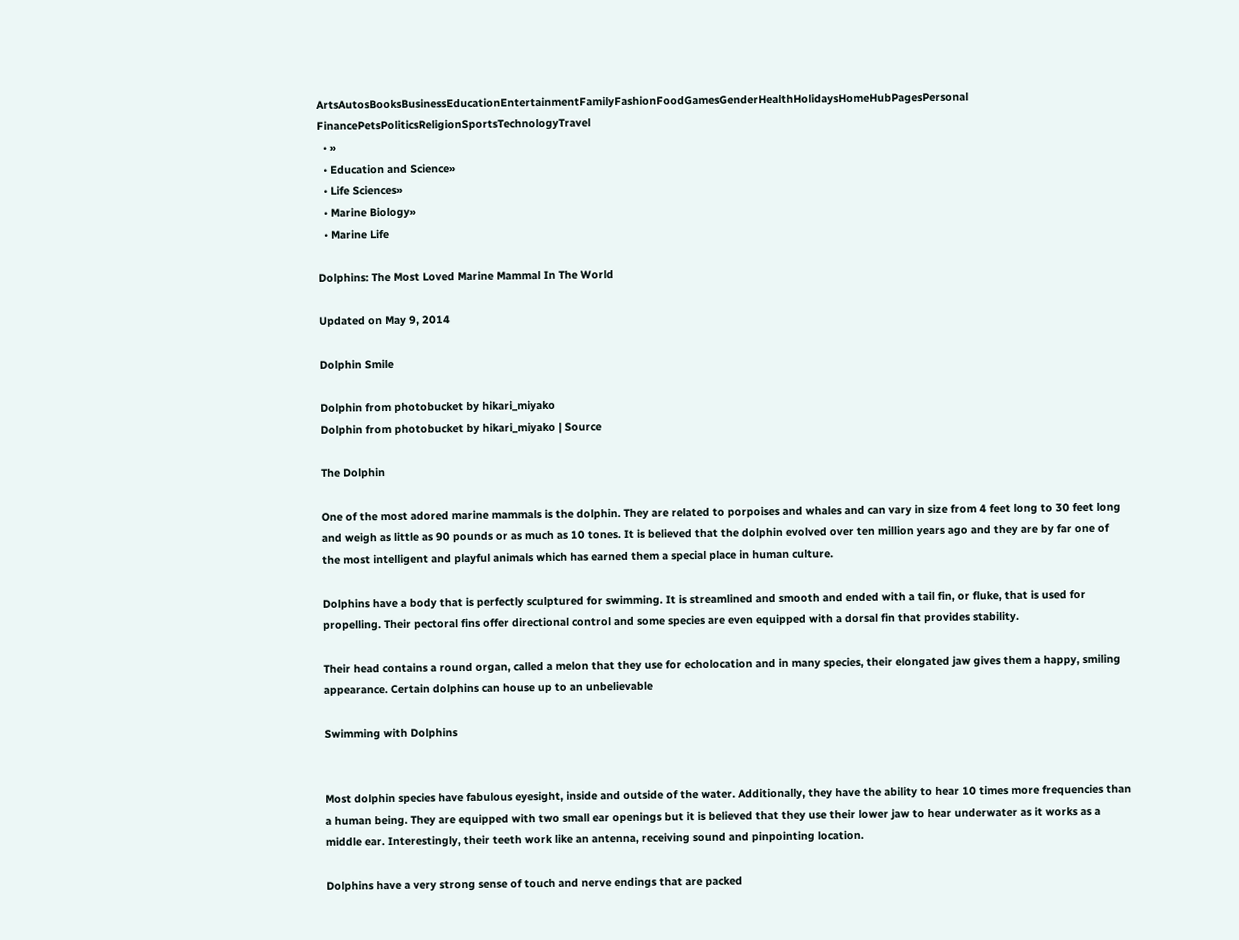ArtsAutosBooksBusinessEducationEntertainmentFamilyFashionFoodGamesGenderHealthHolidaysHomeHubPagesPersonal FinancePetsPoliticsReligionSportsTechnologyTravel
  • »
  • Education and Science»
  • Life Sciences»
  • Marine Biology»
  • Marine Life

Dolphins: The Most Loved Marine Mammal In The World

Updated on May 9, 2014

Dolphin Smile

Dolphin from photobucket by hikari_miyako
Dolphin from photobucket by hikari_miyako | Source

The Dolphin

One of the most adored marine mammals is the dolphin. They are related to porpoises and whales and can vary in size from 4 feet long to 30 feet long and weigh as little as 90 pounds or as much as 10 tones. It is believed that the dolphin evolved over ten million years ago and they are by far one of the most intelligent and playful animals which has earned them a special place in human culture.

Dolphins have a body that is perfectly sculptured for swimming. It is streamlined and smooth and ended with a tail fin, or fluke, that is used for propelling. Their pectoral fins offer directional control and some species are even equipped with a dorsal fin that provides stability.

Their head contains a round organ, called a melon that they use for echolocation and in many species, their elongated jaw gives them a happy, smiling appearance. Certain dolphins can house up to an unbelievable

Swimming with Dolphins


Most dolphin species have fabulous eyesight, inside and outside of the water. Additionally, they have the ability to hear 10 times more frequencies than a human being. They are equipped with two small ear openings but it is believed that they use their lower jaw to hear underwater as it works as a middle ear. Interestingly, their teeth work like an antenna, receiving sound and pinpointing location.

Dolphins have a very strong sense of touch and nerve endings that are packed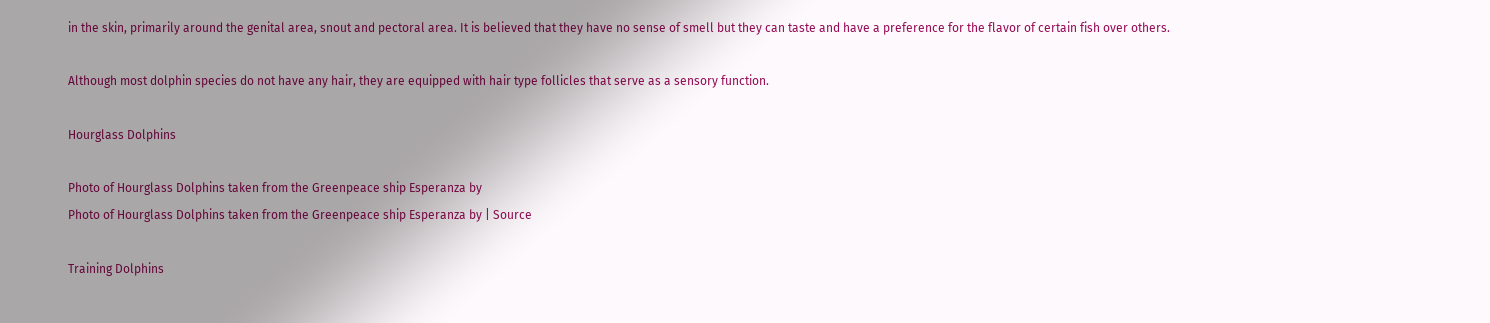in the skin, primarily around the genital area, snout and pectoral area. It is believed that they have no sense of smell but they can taste and have a preference for the flavor of certain fish over others.

Although most dolphin species do not have any hair, they are equipped with hair type follicles that serve as a sensory function.

Hourglass Dolphins

Photo of Hourglass Dolphins taken from the Greenpeace ship Esperanza by
Photo of Hourglass Dolphins taken from the Greenpeace ship Esperanza by | Source

Training Dolphins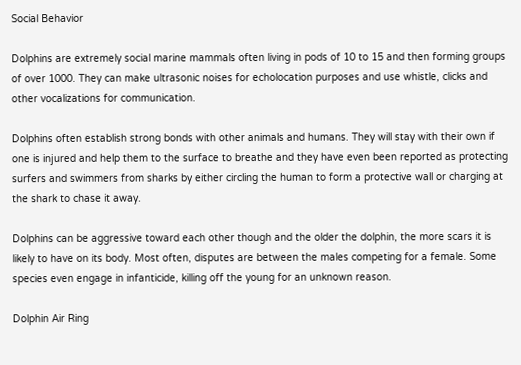Social Behavior

Dolphins are extremely social marine mammals often living in pods of 10 to 15 and then forming groups of over 1000. They can make ultrasonic noises for echolocation purposes and use whistle, clicks and other vocalizations for communication.

Dolphins often establish strong bonds with other animals and humans. They will stay with their own if one is injured and help them to the surface to breathe and they have even been reported as protecting surfers and swimmers from sharks by either circling the human to form a protective wall or charging at the shark to chase it away.

Dolphins can be aggressive toward each other though and the older the dolphin, the more scars it is likely to have on its body. Most often, disputes are between the males competing for a female. Some species even engage in infanticide, killing off the young for an unknown reason.

Dolphin Air Ring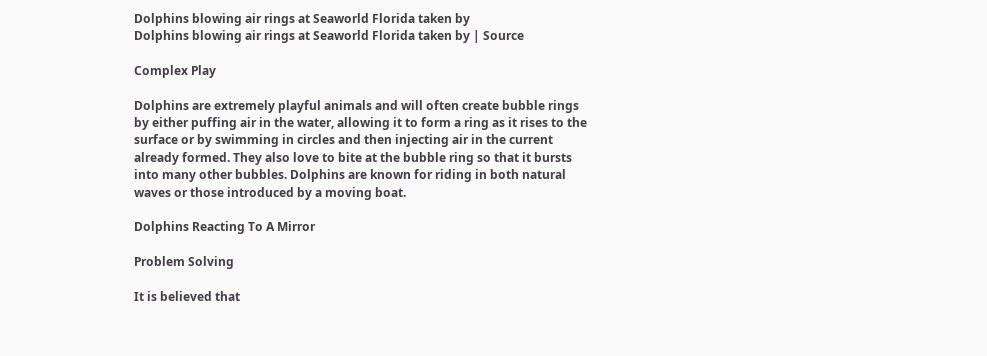Dolphins blowing air rings at Seaworld Florida taken by
Dolphins blowing air rings at Seaworld Florida taken by | Source

Complex Play

Dolphins are extremely playful animals and will often create bubble rings by either puffing air in the water, allowing it to form a ring as it rises to the surface or by swimming in circles and then injecting air in the current already formed. They also love to bite at the bubble ring so that it bursts into many other bubbles. Dolphins are known for riding in both natural waves or those introduced by a moving boat.

Dolphins Reacting To A Mirror

Problem Solving

It is believed that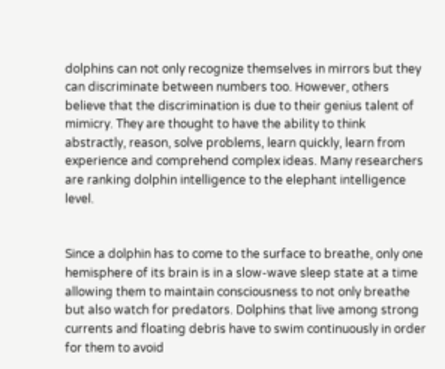dolphins can not only recognize themselves in mirrors but they can discriminate between numbers too. However, others believe that the discrimination is due to their genius talent of mimicry. They are thought to have the ability to think abstractly, reason, solve problems, learn quickly, learn from experience and comprehend complex ideas. Many researchers are ranking dolphin intelligence to the elephant intelligence level.


Since a dolphin has to come to the surface to breathe, only one hemisphere of its brain is in a slow-wave sleep state at a time allowing them to maintain consciousness to not only breathe but also watch for predators. Dolphins that live among strong currents and floating debris have to swim continuously in order for them to avoid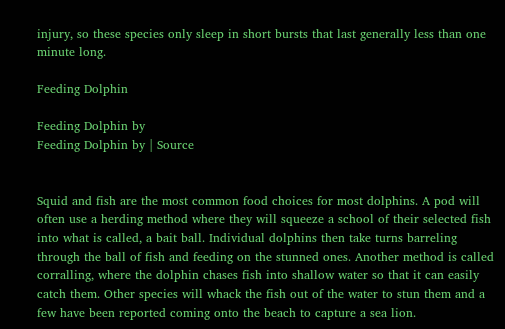injury, so these species only sleep in short bursts that last generally less than one minute long.

Feeding Dolphin

Feeding Dolphin by
Feeding Dolphin by | Source


Squid and fish are the most common food choices for most dolphins. A pod will often use a herding method where they will squeeze a school of their selected fish into what is called, a bait ball. Individual dolphins then take turns barreling through the ball of fish and feeding on the stunned ones. Another method is called corralling, where the dolphin chases fish into shallow water so that it can easily catch them. Other species will whack the fish out of the water to stun them and a few have been reported coming onto the beach to capture a sea lion.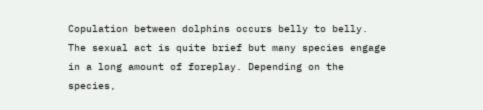Copulation between dolphins occurs belly to belly. The sexual act is quite brief but many species engage in a long amount of foreplay. Depending on the species,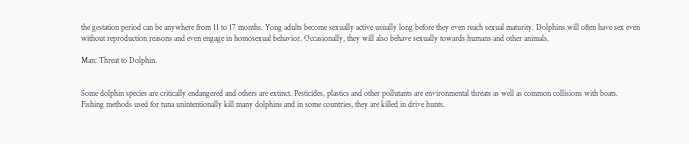the gestation period can be anywhere from 11 to 17 months. Yong adults become sexually active usually long before they even reach sexual maturity. Dolphins will often have sex even without reproduction reasons and even engage in homosexual behavior. Occasionally, they will also behave sexually towards humans and other animals.

Man: Threat to Dolphin.


Some dolphin species are critically endangered and others are extinct. Pesticides, plastics and other pollutants are environmental threats as well as common collisions with boats. Fishing methods used for tuna unintentionally kill many dolphins and in some countries, they are killed in drive hunts.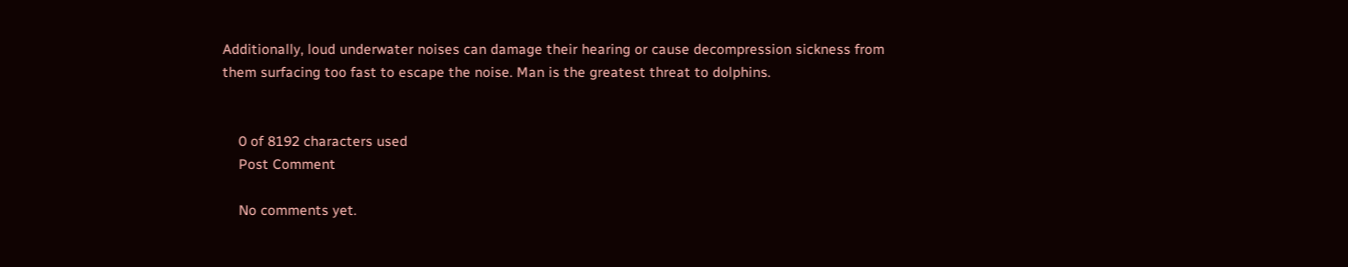Additionally, loud underwater noises can damage their hearing or cause decompression sickness from them surfacing too fast to escape the noise. Man is the greatest threat to dolphins.


    0 of 8192 characters used
    Post Comment

    No comments yet.